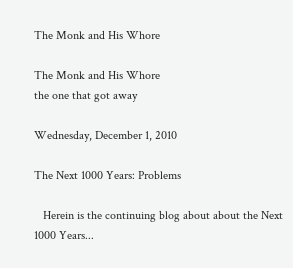The Monk and His Whore

The Monk and His Whore
the one that got away

Wednesday, December 1, 2010

The Next 1000 Years: Problems

   Herein is the continuing blog about about the Next 1000 Years...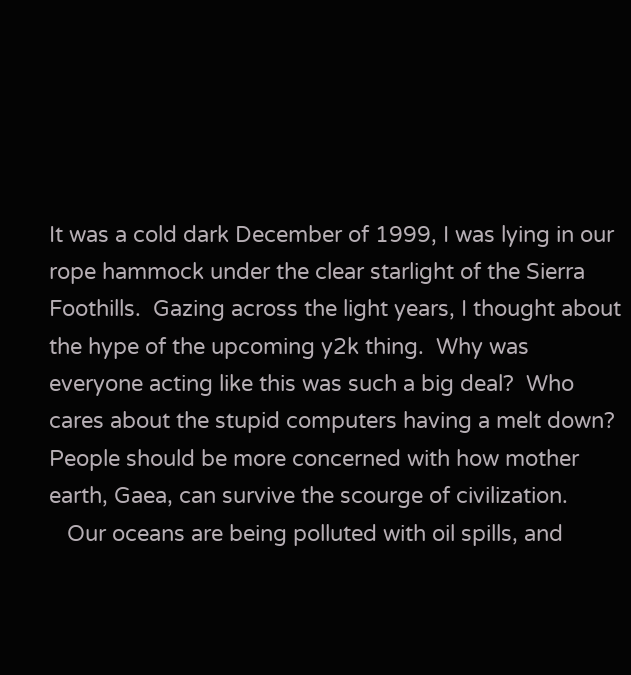It was a cold dark December of 1999, I was lying in our rope hammock under the clear starlight of the Sierra Foothills.  Gazing across the light years, I thought about the hype of the upcoming y2k thing.  Why was everyone acting like this was such a big deal?  Who cares about the stupid computers having a melt down?  People should be more concerned with how mother earth, Gaea, can survive the scourge of civilization.
   Our oceans are being polluted with oil spills, and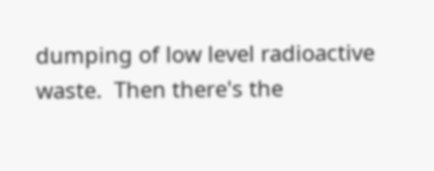dumping of low level radioactive waste.  Then there's the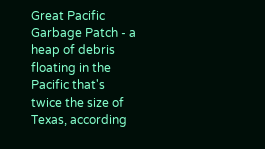Great Pacific Garbage Patch - a heap of debris floating in the Pacific that's twice the size of Texas, according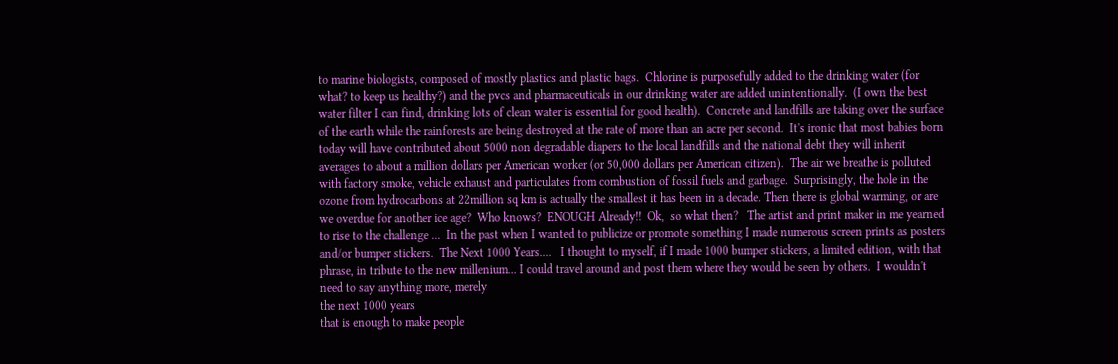to marine biologists, composed of mostly plastics and plastic bags.  Chlorine is purposefully added to the drinking water (for what? to keep us healthy?) and the pvcs and pharmaceuticals in our drinking water are added unintentionally.  (I own the best water filter I can find, drinking lots of clean water is essential for good health).  Concrete and landfills are taking over the surface of the earth while the rainforests are being destroyed at the rate of more than an acre per second.  It's ironic that most babies born today will have contributed about 5000 non degradable diapers to the local landfills and the national debt they will inherit averages to about a million dollars per American worker (or 50,000 dollars per American citizen).  The air we breathe is polluted with factory smoke, vehicle exhaust and particulates from combustion of fossil fuels and garbage.  Surprisingly, the hole in the ozone from hydrocarbons at 22million sq km is actually the smallest it has been in a decade. Then there is global warming, or are we overdue for another ice age?  Who knows?  ENOUGH Already!!  Ok,  so what then?   The artist and print maker in me yearned to rise to the challenge ...  In the past when I wanted to publicize or promote something I made numerous screen prints as posters and/or bumper stickers.  The Next 1000 Years....   I thought to myself, if I made 1000 bumper stickers, a limited edition, with that phrase, in tribute to the new millenium... I could travel around and post them where they would be seen by others.  I wouldn't need to say anything more, merely
the next 1000 years
that is enough to make people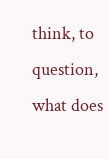think, to question, what does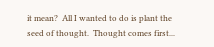it mean?  All I wanted to do is plant the seed of thought.  Thought comes first...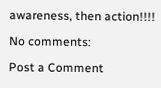awareness, then action!!!!

No comments:

Post a Comment